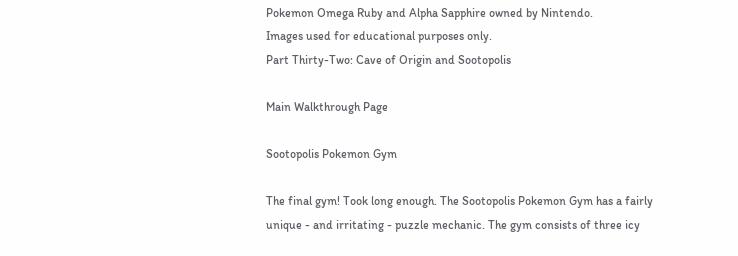Pokemon Omega Ruby and Alpha Sapphire owned by Nintendo.
Images used for educational purposes only.
Part Thirty-Two: Cave of Origin and Sootopolis

Main Walkthrough Page

Sootopolis Pokemon Gym

The final gym! Took long enough. The Sootopolis Pokemon Gym has a fairly unique - and irritating - puzzle mechanic. The gym consists of three icy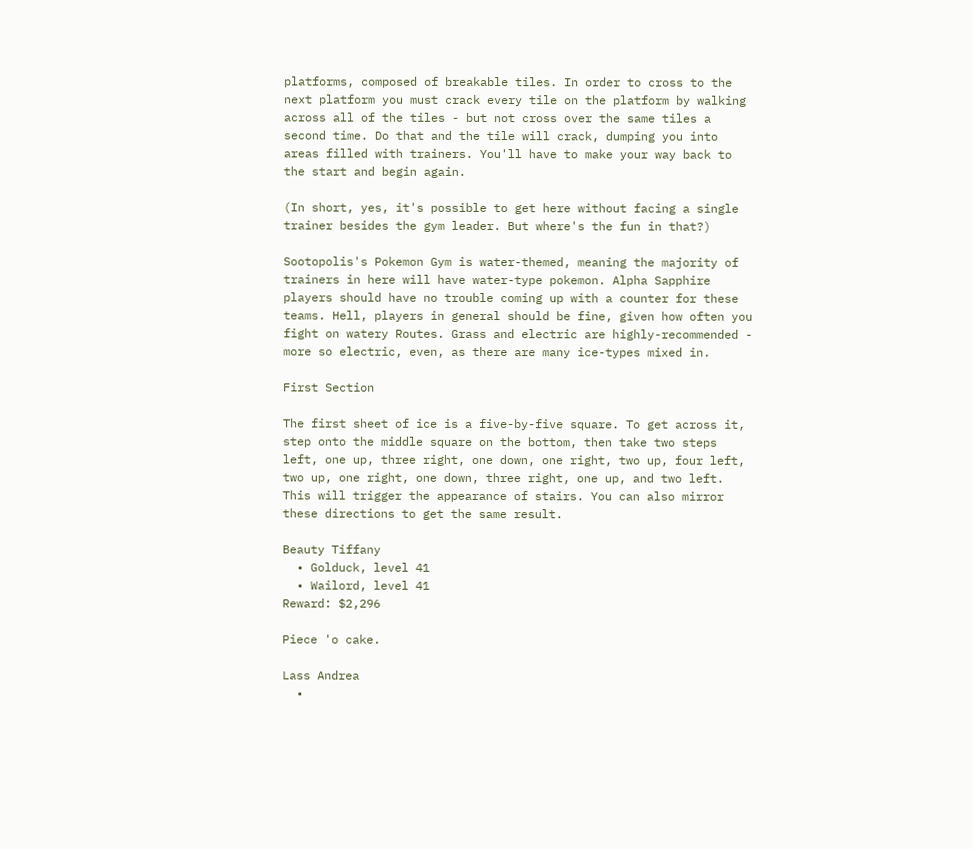platforms, composed of breakable tiles. In order to cross to the next platform you must crack every tile on the platform by walking across all of the tiles - but not cross over the same tiles a second time. Do that and the tile will crack, dumping you into areas filled with trainers. You'll have to make your way back to the start and begin again.

(In short, yes, it's possible to get here without facing a single trainer besides the gym leader. But where's the fun in that?)

Sootopolis's Pokemon Gym is water-themed, meaning the majority of trainers in here will have water-type pokemon. Alpha Sapphire players should have no trouble coming up with a counter for these teams. Hell, players in general should be fine, given how often you fight on watery Routes. Grass and electric are highly-recommended - more so electric, even, as there are many ice-types mixed in.

First Section

The first sheet of ice is a five-by-five square. To get across it, step onto the middle square on the bottom, then take two steps left, one up, three right, one down, one right, two up, four left, two up, one right, one down, three right, one up, and two left. This will trigger the appearance of stairs. You can also mirror these directions to get the same result.

Beauty Tiffany
  • Golduck, level 41
  • Wailord, level 41
Reward: $2,296

Piece 'o cake.

Lass Andrea
  •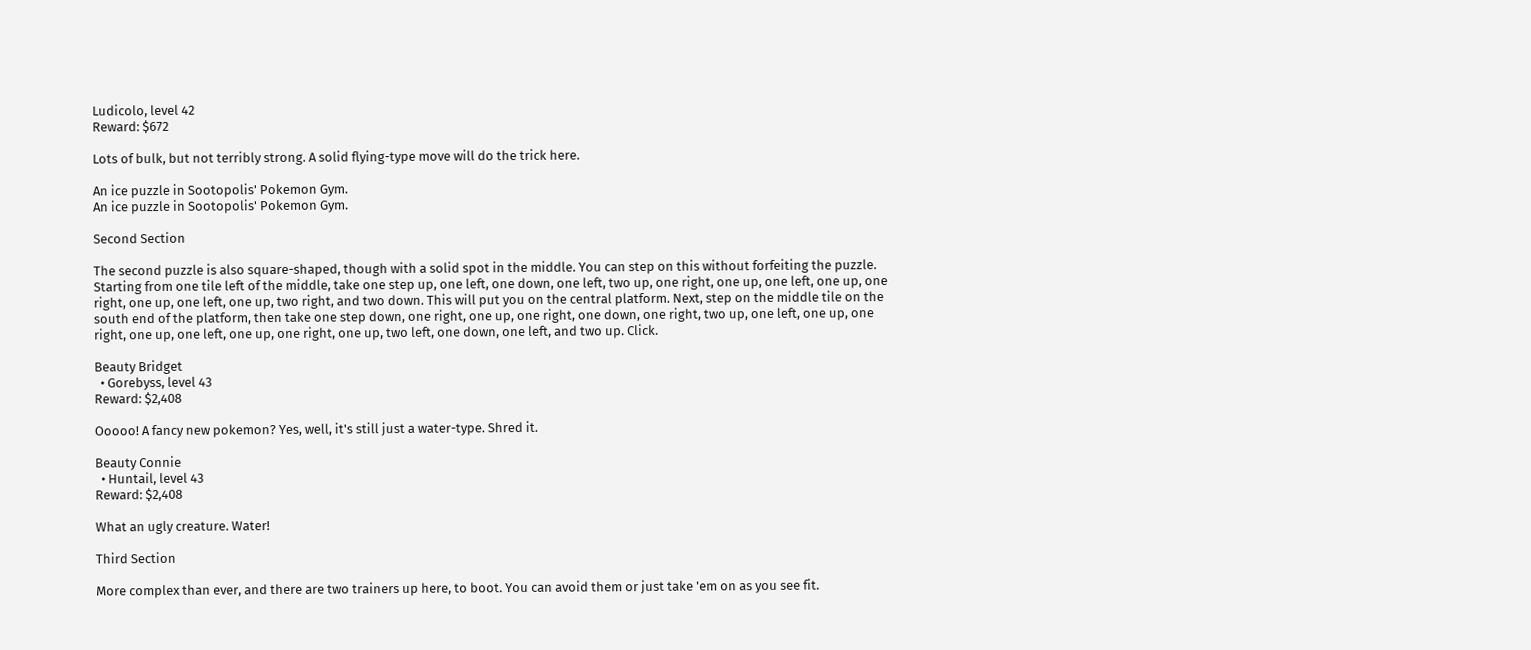Ludicolo, level 42
Reward: $672

Lots of bulk, but not terribly strong. A solid flying-type move will do the trick here.

An ice puzzle in Sootopolis' Pokemon Gym.
An ice puzzle in Sootopolis' Pokemon Gym.

Second Section

The second puzzle is also square-shaped, though with a solid spot in the middle. You can step on this without forfeiting the puzzle. Starting from one tile left of the middle, take one step up, one left, one down, one left, two up, one right, one up, one left, one up, one right, one up, one left, one up, two right, and two down. This will put you on the central platform. Next, step on the middle tile on the south end of the platform, then take one step down, one right, one up, one right, one down, one right, two up, one left, one up, one right, one up, one left, one up, one right, one up, two left, one down, one left, and two up. Click.

Beauty Bridget
  • Gorebyss, level 43
Reward: $2,408

Ooooo! A fancy new pokemon? Yes, well, it's still just a water-type. Shred it.

Beauty Connie
  • Huntail, level 43
Reward: $2,408

What an ugly creature. Water!

Third Section

More complex than ever, and there are two trainers up here, to boot. You can avoid them or just take 'em on as you see fit.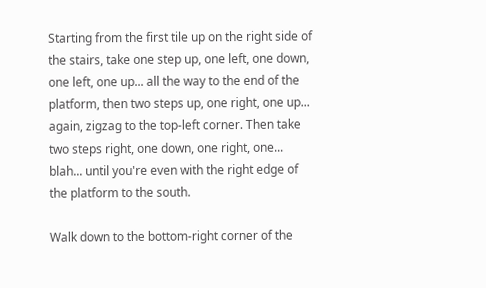Starting from the first tile up on the right side of the stairs, take one step up, one left, one down, one left, one up... all the way to the end of the platform, then two steps up, one right, one up... again, zigzag to the top-left corner. Then take two steps right, one down, one right, one... blah... until you're even with the right edge of the platform to the south.

Walk down to the bottom-right corner of the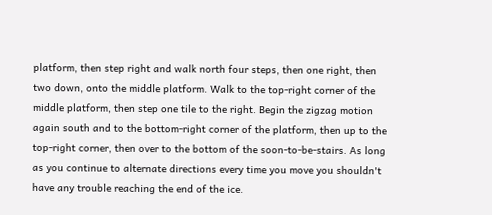platform, then step right and walk north four steps, then one right, then two down, onto the middle platform. Walk to the top-right corner of the middle platform, then step one tile to the right. Begin the zigzag motion again south and to the bottom-right corner of the platform, then up to the top-right corner, then over to the bottom of the soon-to-be-stairs. As long as you continue to alternate directions every time you move you shouldn't have any trouble reaching the end of the ice.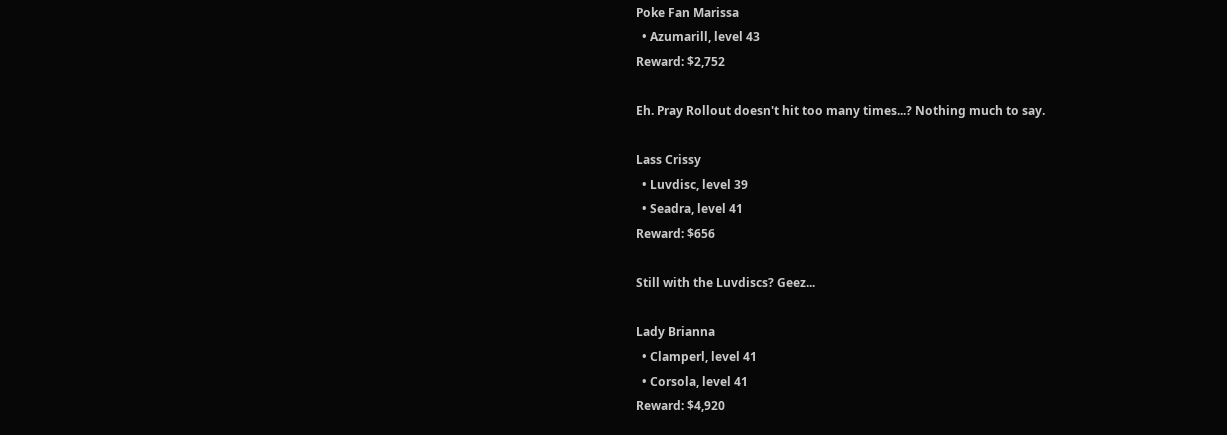Poke Fan Marissa
  • Azumarill, level 43
Reward: $2,752

Eh. Pray Rollout doesn't hit too many times...? Nothing much to say.

Lass Crissy
  • Luvdisc, level 39
  • Seadra, level 41
Reward: $656

Still with the Luvdiscs? Geez...

Lady Brianna
  • Clamperl, level 41
  • Corsola, level 41
Reward: $4,920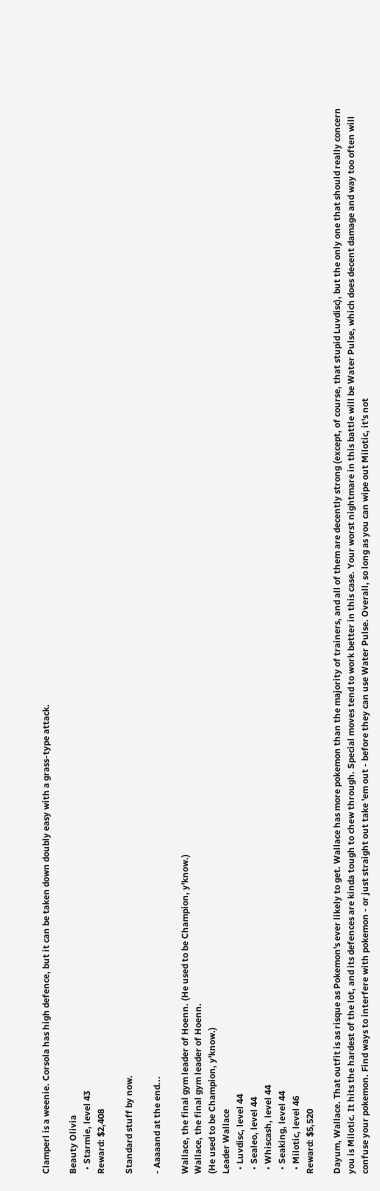Clamperl is a weenie. Corsola has high defence, but it can be taken down doubly easy with a grass-type attack.

Beauty Olivia
  • Starmie, level 43
Reward: $2,408

Standard stuff by now.

- Aaaaand at the end...

Wallace, the final gym leader of Hoenn. (He used to be Champion, y'know.)
Wallace, the final gym leader of Hoenn.
(He used to be Champion, y'know.)
Leader Wallace
  • Luvdisc, level 44
  • Sealeo, level 44
  • Whiscash, level 44
  • Seaking, level 44
  • Milotic, level 46
Reward: $5,520

Dayum, Wallace. That outfit is as risque as Pokemon's ever likely to get. Wallace has more pokemon than the majority of trainers, and all of them are decently strong (except, of course, that stupid Luvdisc), but the only one that should really concern you is Milotic. It hits the hardest of the lot, and its defences are kinda tough to chew through. Special moves tend to work better in this case. Your worst nightmare in this battle will be Water Pulse, which does decent damage and way too often will confuse your pokemon. Find ways to interfere with pokemon - or just straight out take 'em out - before they can use Water Pulse. Overall, so long as you can wipe out Milotic, it's not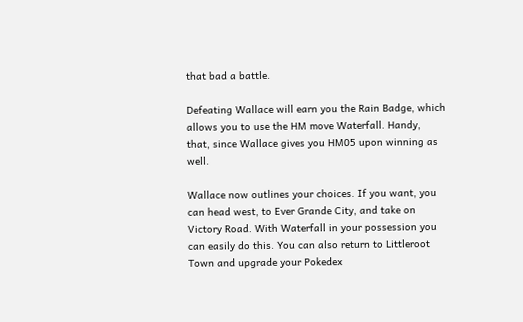that bad a battle.

Defeating Wallace will earn you the Rain Badge, which allows you to use the HM move Waterfall. Handy, that, since Wallace gives you HM05 upon winning as well.

Wallace now outlines your choices. If you want, you can head west, to Ever Grande City, and take on Victory Road. With Waterfall in your possession you can easily do this. You can also return to Littleroot Town and upgrade your Pokedex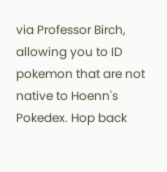via Professor Birch, allowing you to ID pokemon that are not native to Hoenn's Pokedex. Hop back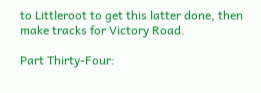to Littleroot to get this latter done, then make tracks for Victory Road.

Part Thirty-Four: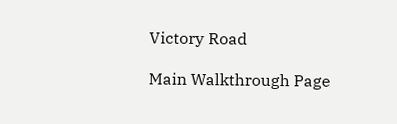Victory Road

Main Walkthrough Page